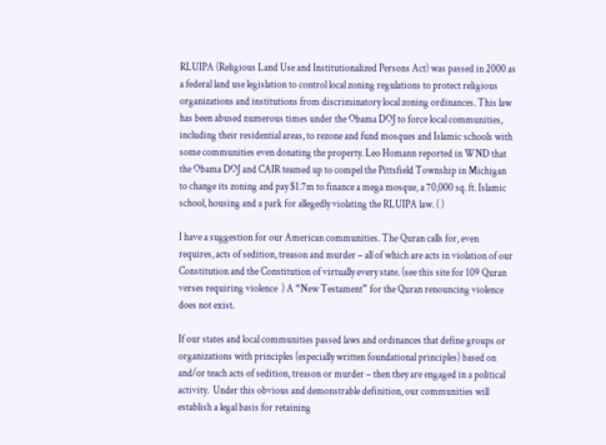RLUIPA (Religious Land Use and Institutionalized Persons Act) was passed in 2000 as a federal land use legislation to control local zoning regulations to protect religious organizations and institutions from discriminatory local zoning ordinances. This law has been abused numerous times under the Obama DOJ to force local communities, including their residential areas, to rezone and fund mosques and Islamic schools with some communities even donating the property. Leo Homann reported in WND that the Obama DOJ and CAIR teamed up to compel the Pittsfield Township in Michigan to change its zoning and pay $1.7m to finance a mega mosque, a 70,000 sq. ft. Islamic school, housing and a park for allegedly violating the RLUIPA law. ( )

I have a suggestion for our American communities. The Quran calls for, even requires, acts of sedition, treason and murder – all of which are acts in violation of our Constitution and the Constitution of virtually every state. (see this site for 109 Quran verses requiring violence  ) A “New Testament” for the Quran renouncing violence does not exist.

If our states and local communities passed laws and ordinances that define groups or organizations with principles (especially written foundational principles) based on and/or teach acts of sedition, treason or murder – then they are engaged in a political activity.  Under this obvious and demonstrable definition, our communities will establish a legal basis for retaining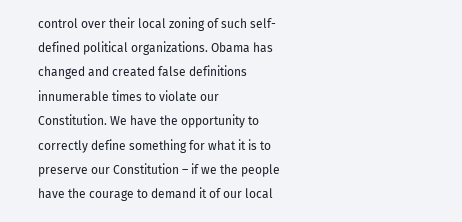control over their local zoning of such self-defined political organizations. Obama has changed and created false definitions innumerable times to violate our Constitution. We have the opportunity to correctly define something for what it is to preserve our Constitution – if we the people have the courage to demand it of our local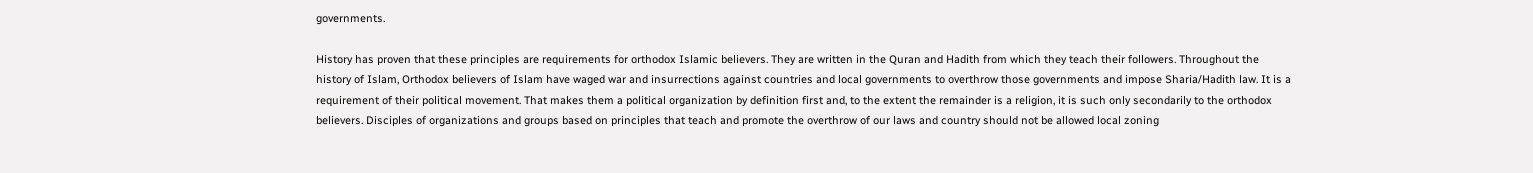governments.

History has proven that these principles are requirements for orthodox Islamic believers. They are written in the Quran and Hadith from which they teach their followers. Throughout the history of Islam, Orthodox believers of Islam have waged war and insurrections against countries and local governments to overthrow those governments and impose Sharia/Hadith law. It is a requirement of their political movement. That makes them a political organization by definition first and, to the extent the remainder is a religion, it is such only secondarily to the orthodox believers. Disciples of organizations and groups based on principles that teach and promote the overthrow of our laws and country should not be allowed local zoning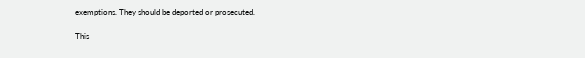exemptions. They should be deported or prosecuted.

This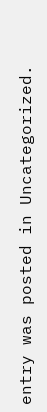entry was posted in Uncategorized.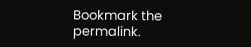Bookmark the permalink.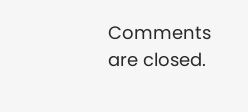Comments are closed.